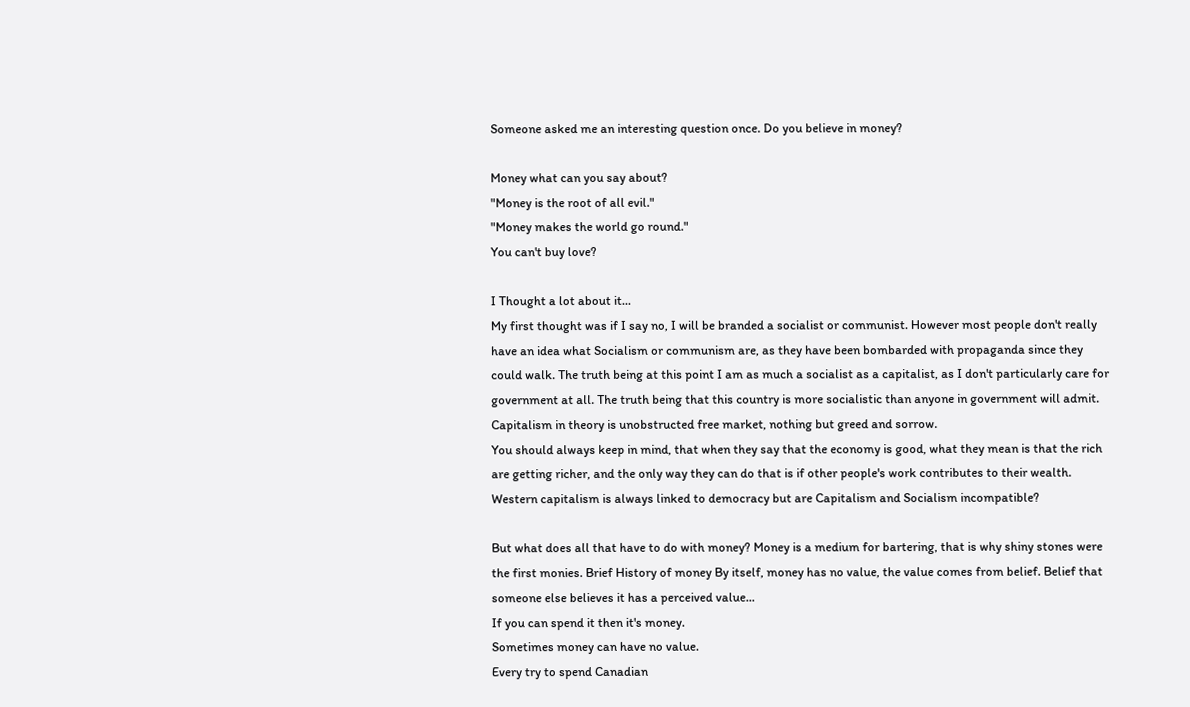Someone asked me an interesting question once. Do you believe in money?

Money what can you say about?
"Money is the root of all evil."
"Money makes the world go round."
You can't buy love?

I Thought a lot about it...
My first thought was if I say no, I will be branded a socialist or communist. However most people don't really have an idea what Socialism or communism are, as they have been bombarded with propaganda since they could walk. The truth being at this point I am as much a socialist as a capitalist, as I don't particularly care for government at all. The truth being that this country is more socialistic than anyone in government will admit. Capitalism in theory is unobstructed free market, nothing but greed and sorrow.
You should always keep in mind, that when they say that the economy is good, what they mean is that the rich are getting richer, and the only way they can do that is if other people's work contributes to their wealth. Western capitalism is always linked to democracy but are Capitalism and Socialism incompatible?

But what does all that have to do with money? Money is a medium for bartering, that is why shiny stones were the first monies. Brief History of money By itself, money has no value, the value comes from belief. Belief that someone else believes it has a perceived value...
If you can spend it then it's money.
Sometimes money can have no value.
Every try to spend Canadian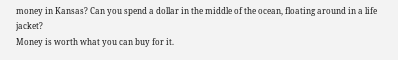money in Kansas? Can you spend a dollar in the middle of the ocean, floating around in a life jacket?
Money is worth what you can buy for it.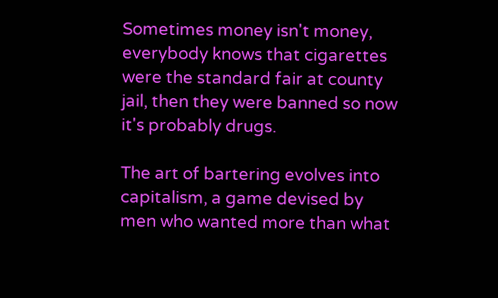Sometimes money isn't money, everybody knows that cigarettes were the standard fair at county jail, then they were banned so now it's probably drugs.

The art of bartering evolves into capitalism, a game devised by men who wanted more than what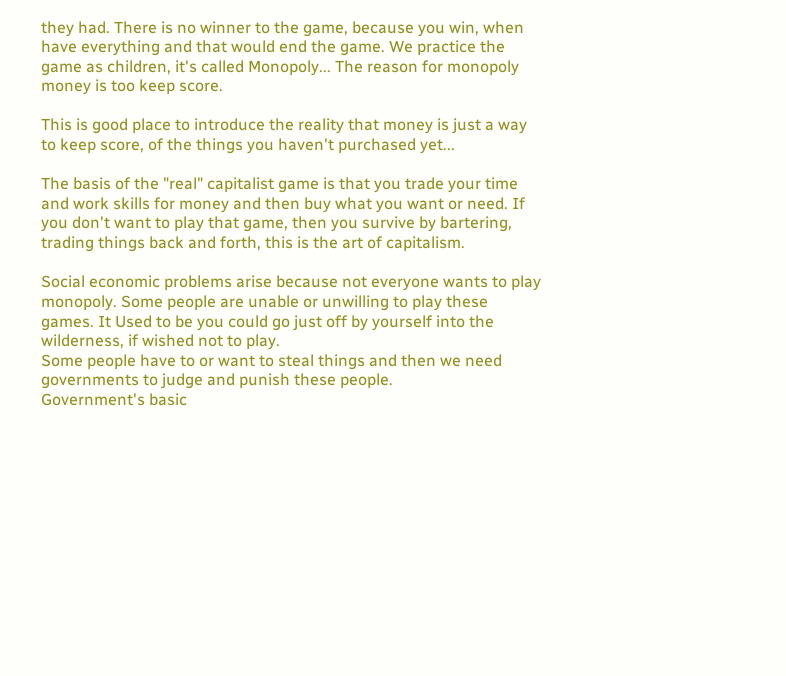they had. There is no winner to the game, because you win, when have everything and that would end the game. We practice the game as children, it's called Monopoly... The reason for monopoly money is too keep score.

This is good place to introduce the reality that money is just a way to keep score, of the things you haven't purchased yet...

The basis of the "real" capitalist game is that you trade your time and work skills for money and then buy what you want or need. If you don't want to play that game, then you survive by bartering, trading things back and forth, this is the art of capitalism.

Social economic problems arise because not everyone wants to play monopoly. Some people are unable or unwilling to play these games. It Used to be you could go just off by yourself into the wilderness, if wished not to play.
Some people have to or want to steal things and then we need governments to judge and punish these people.
Government's basic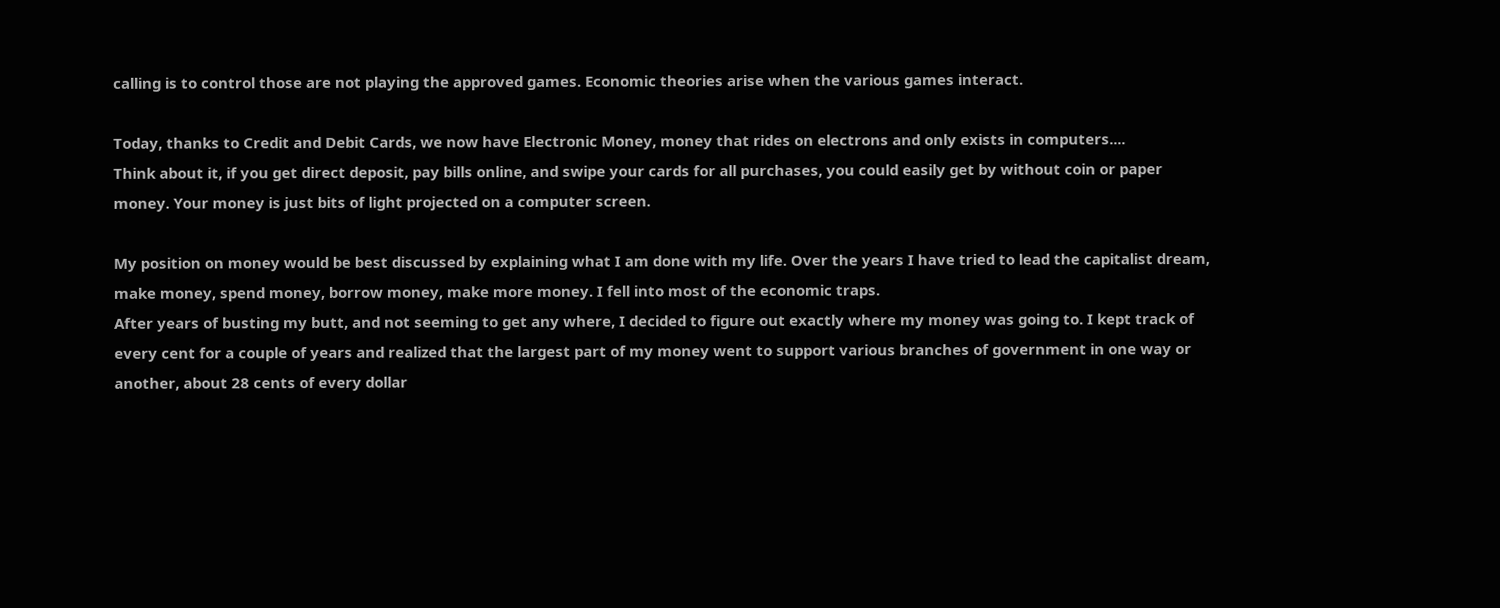calling is to control those are not playing the approved games. Economic theories arise when the various games interact.

Today, thanks to Credit and Debit Cards, we now have Electronic Money, money that rides on electrons and only exists in computers....
Think about it, if you get direct deposit, pay bills online, and swipe your cards for all purchases, you could easily get by without coin or paper money. Your money is just bits of light projected on a computer screen.

My position on money would be best discussed by explaining what I am done with my life. Over the years I have tried to lead the capitalist dream, make money, spend money, borrow money, make more money. I fell into most of the economic traps.
After years of busting my butt, and not seeming to get any where, I decided to figure out exactly where my money was going to. I kept track of every cent for a couple of years and realized that the largest part of my money went to support various branches of government in one way or another, about 28 cents of every dollar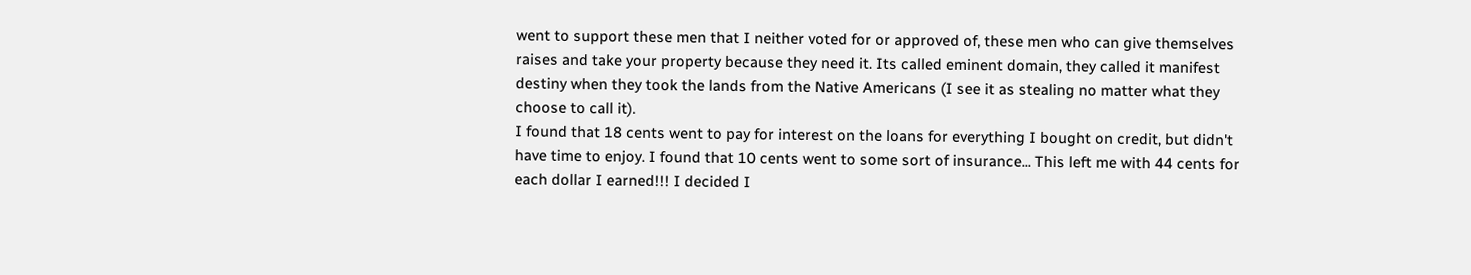went to support these men that I neither voted for or approved of, these men who can give themselves raises and take your property because they need it. Its called eminent domain, they called it manifest destiny when they took the lands from the Native Americans (I see it as stealing no matter what they choose to call it).
I found that 18 cents went to pay for interest on the loans for everything I bought on credit, but didn't have time to enjoy. I found that 10 cents went to some sort of insurance... This left me with 44 cents for each dollar I earned!!! I decided I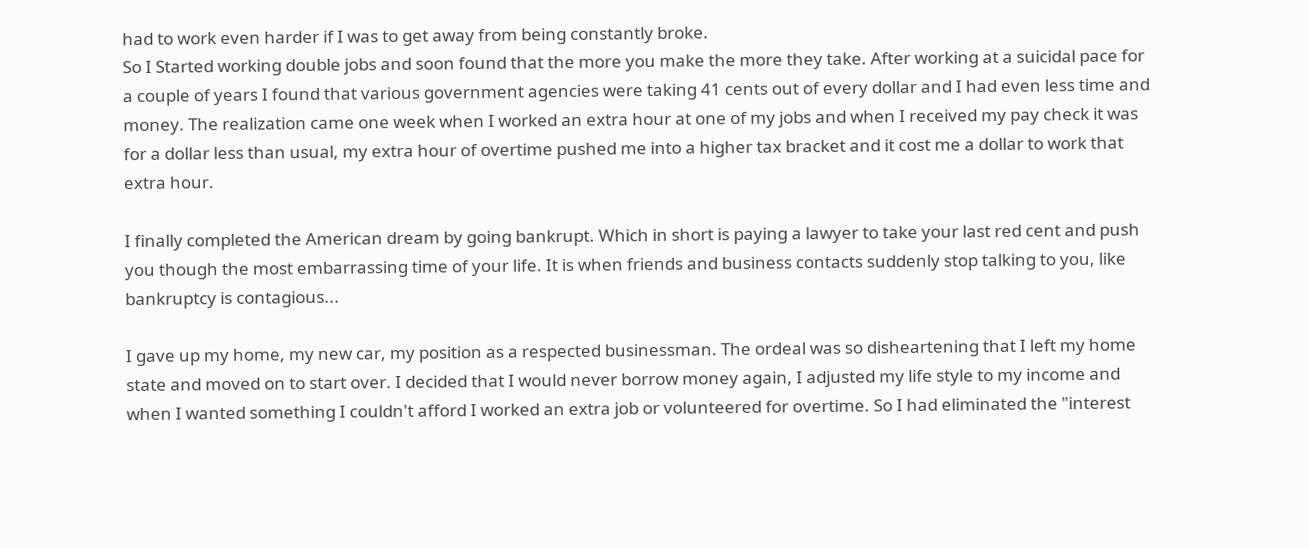had to work even harder if I was to get away from being constantly broke.
So I Started working double jobs and soon found that the more you make the more they take. After working at a suicidal pace for a couple of years I found that various government agencies were taking 41 cents out of every dollar and I had even less time and money. The realization came one week when I worked an extra hour at one of my jobs and when I received my pay check it was for a dollar less than usual, my extra hour of overtime pushed me into a higher tax bracket and it cost me a dollar to work that extra hour.

I finally completed the American dream by going bankrupt. Which in short is paying a lawyer to take your last red cent and push you though the most embarrassing time of your life. It is when friends and business contacts suddenly stop talking to you, like bankruptcy is contagious...

I gave up my home, my new car, my position as a respected businessman. The ordeal was so disheartening that I left my home state and moved on to start over. I decided that I would never borrow money again, I adjusted my life style to my income and when I wanted something I couldn't afford I worked an extra job or volunteered for overtime. So I had eliminated the "interest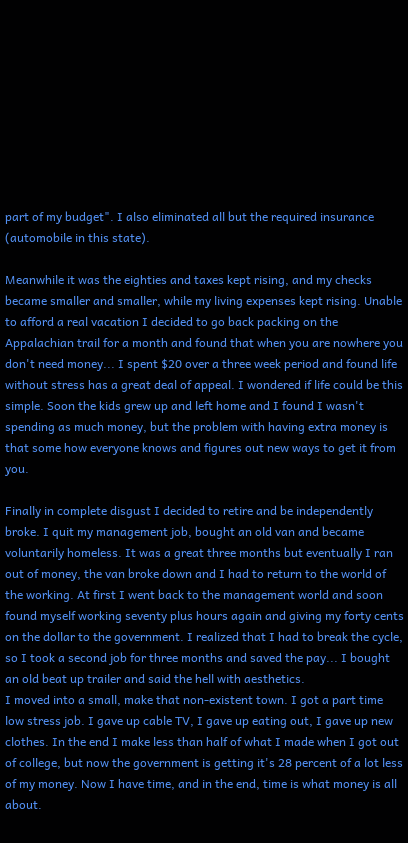part of my budget". I also eliminated all but the required insurance (automobile in this state).

Meanwhile it was the eighties and taxes kept rising, and my checks became smaller and smaller, while my living expenses kept rising. Unable to afford a real vacation I decided to go back packing on the Appalachian trail for a month and found that when you are nowhere you don't need money... I spent $20 over a three week period and found life without stress has a great deal of appeal. I wondered if life could be this simple. Soon the kids grew up and left home and I found I wasn't spending as much money, but the problem with having extra money is that some how everyone knows and figures out new ways to get it from you.

Finally in complete disgust I decided to retire and be independently broke. I quit my management job, bought an old van and became voluntarily homeless. It was a great three months but eventually I ran out of money, the van broke down and I had to return to the world of the working. At first I went back to the management world and soon found myself working seventy plus hours again and giving my forty cents on the dollar to the government. I realized that I had to break the cycle, so I took a second job for three months and saved the pay... I bought an old beat up trailer and said the hell with aesthetics.
I moved into a small, make that non-existent town. I got a part time low stress job. I gave up cable TV, I gave up eating out, I gave up new clothes. In the end I make less than half of what I made when I got out of college, but now the government is getting it's 28 percent of a lot less of my money. Now I have time, and in the end, time is what money is all about.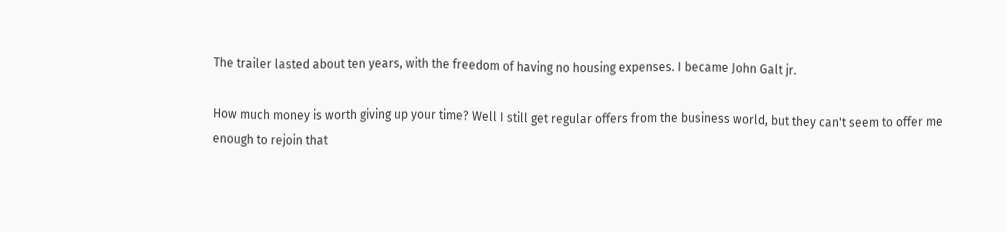The trailer lasted about ten years, with the freedom of having no housing expenses. I became John Galt jr.

How much money is worth giving up your time? Well I still get regular offers from the business world, but they can't seem to offer me enough to rejoin that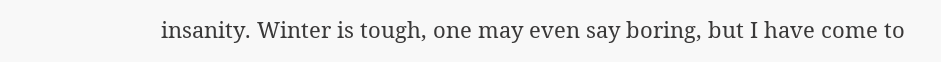insanity. Winter is tough, one may even say boring, but I have come to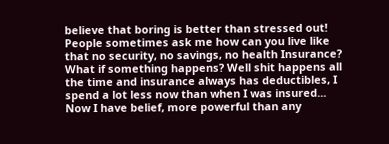believe that boring is better than stressed out! People sometimes ask me how can you live like that no security, no savings, no health Insurance? What if something happens? Well shit happens all the time and insurance always has deductibles, I spend a lot less now than when I was insured... Now I have belief, more powerful than any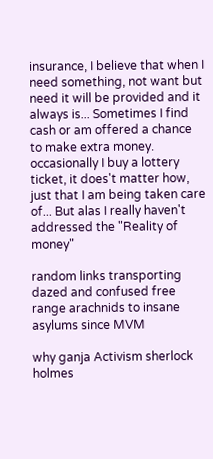insurance, I believe that when I need something, not want but need it will be provided and it always is... Sometimes I find cash or am offered a chance to make extra money. occasionally I buy a lottery ticket, it does't matter how, just that I am being taken care of... But alas I really haven't addressed the "Reality of money"

random links transporting dazed and confused free range arachnids to insane asylums since MVM

why ganja Activism sherlock holmes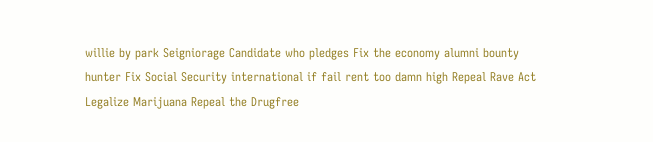willie by park Seigniorage Candidate who pledges Fix the economy alumni bounty hunter Fix Social Security international if fail rent too damn high Repeal Rave Act Legalize Marijuana Repeal the Drugfree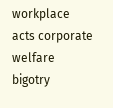workplace acts corporate welfare bigotry